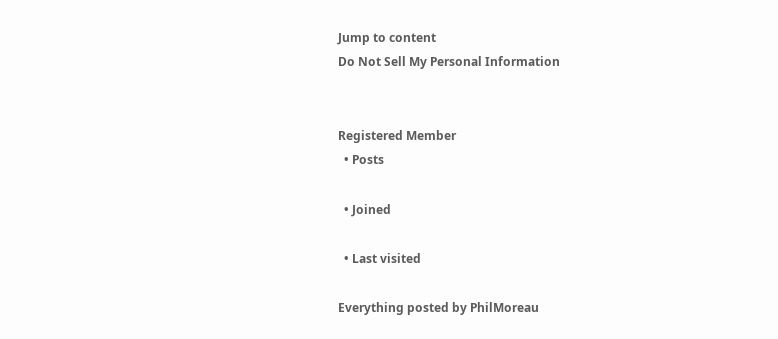Jump to content
Do Not Sell My Personal Information


Registered Member
  • Posts

  • Joined

  • Last visited

Everything posted by PhilMoreau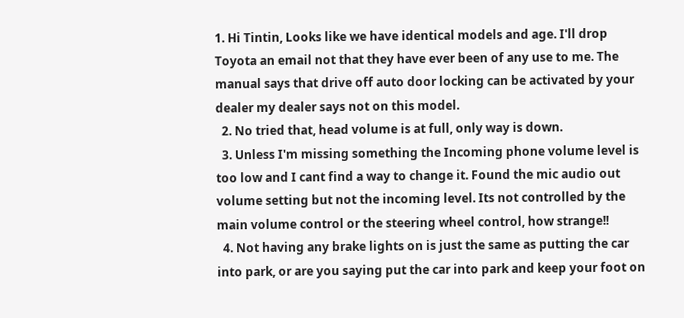1. Hi Tintin, Looks like we have identical models and age. I'll drop Toyota an email not that they have ever been of any use to me. The manual says that drive off auto door locking can be activated by your dealer my dealer says not on this model.
  2. No tried that, head volume is at full, only way is down.
  3. Unless I'm missing something the Incoming phone volume level is too low and I cant find a way to change it. Found the mic audio out volume setting but not the incoming level. Its not controlled by the main volume control or the steering wheel control, how strange!!
  4. Not having any brake lights on is just the same as putting the car into park, or are you saying put the car into park and keep your foot on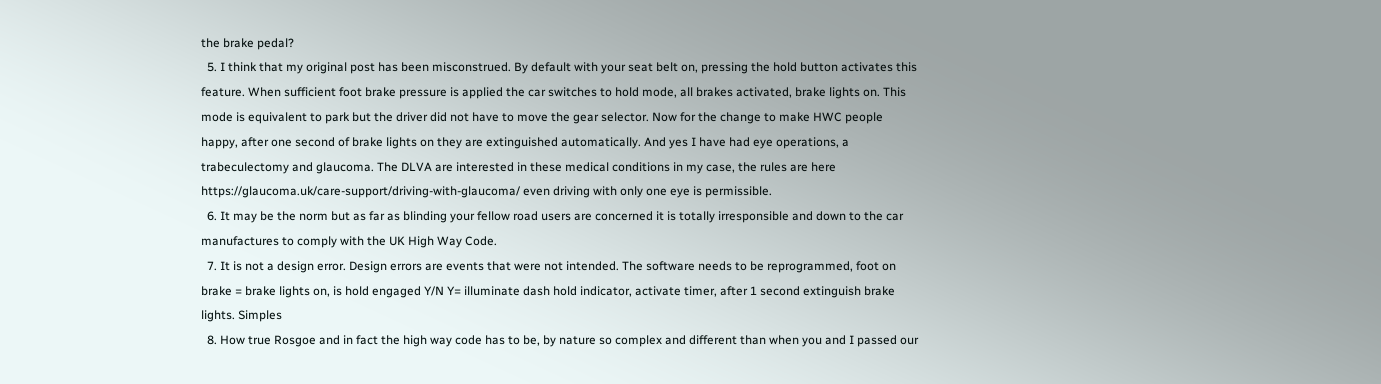the brake pedal?
  5. I think that my original post has been misconstrued. By default with your seat belt on, pressing the hold button activates this feature. When sufficient foot brake pressure is applied the car switches to hold mode, all brakes activated, brake lights on. This mode is equivalent to park but the driver did not have to move the gear selector. Now for the change to make HWC people happy, after one second of brake lights on they are extinguished automatically. And yes I have had eye operations, a trabeculectomy and glaucoma. The DLVA are interested in these medical conditions in my case, the rules are here https://glaucoma.uk/care-support/driving-with-glaucoma/ even driving with only one eye is permissible.
  6. It may be the norm but as far as blinding your fellow road users are concerned it is totally irresponsible and down to the car manufactures to comply with the UK High Way Code.
  7. It is not a design error. Design errors are events that were not intended. The software needs to be reprogrammed, foot on brake = brake lights on, is hold engaged Y/N Y= illuminate dash hold indicator, activate timer, after 1 second extinguish brake lights. Simples
  8. How true Rosgoe and in fact the high way code has to be, by nature so complex and different than when you and I passed our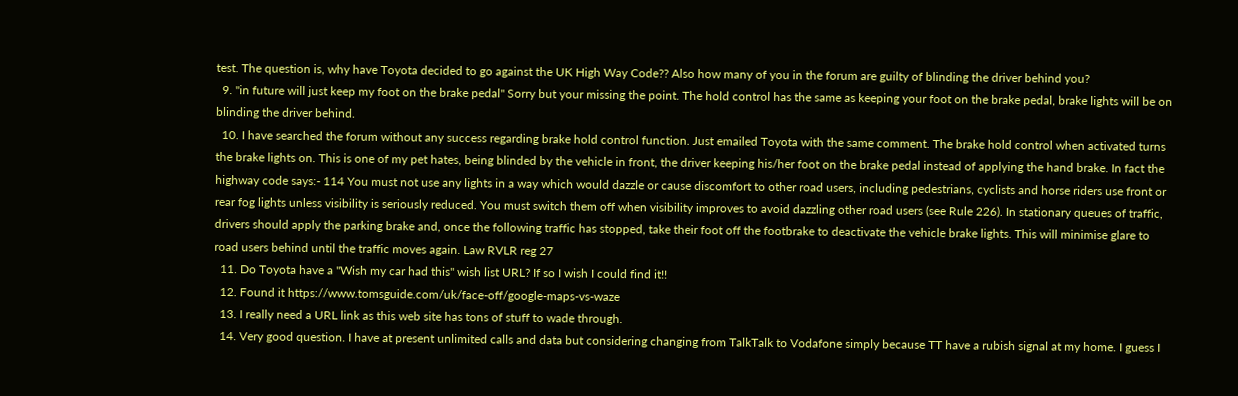test. The question is, why have Toyota decided to go against the UK High Way Code?? Also how many of you in the forum are guilty of blinding the driver behind you?
  9. "in future will just keep my foot on the brake pedal" Sorry but your missing the point. The hold control has the same as keeping your foot on the brake pedal, brake lights will be on blinding the driver behind.
  10. I have searched the forum without any success regarding brake hold control function. Just emailed Toyota with the same comment. The brake hold control when activated turns the brake lights on. This is one of my pet hates, being blinded by the vehicle in front, the driver keeping his/her foot on the brake pedal instead of applying the hand brake. In fact the highway code says:- 114 You must not use any lights in a way which would dazzle or cause discomfort to other road users, including pedestrians, cyclists and horse riders use front or rear fog lights unless visibility is seriously reduced. You must switch them off when visibility improves to avoid dazzling other road users (see Rule 226). In stationary queues of traffic, drivers should apply the parking brake and, once the following traffic has stopped, take their foot off the footbrake to deactivate the vehicle brake lights. This will minimise glare to road users behind until the traffic moves again. Law RVLR reg 27
  11. Do Toyota have a "Wish my car had this" wish list URL? If so I wish I could find it!!
  12. Found it https://www.tomsguide.com/uk/face-off/google-maps-vs-waze
  13. I really need a URL link as this web site has tons of stuff to wade through.
  14. Very good question. I have at present unlimited calls and data but considering changing from TalkTalk to Vodafone simply because TT have a rubish signal at my home. I guess I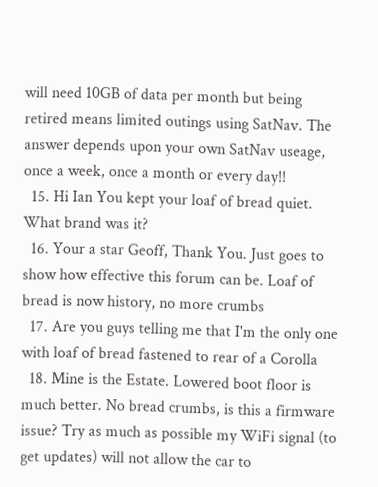will need 10GB of data per month but being retired means limited outings using SatNav. The answer depends upon your own SatNav useage, once a week, once a month or every day!!
  15. Hi Ian You kept your loaf of bread quiet. What brand was it?
  16. Your a star Geoff, Thank You. Just goes to show how effective this forum can be. Loaf of bread is now history, no more crumbs
  17. Are you guys telling me that I'm the only one with loaf of bread fastened to rear of a Corolla
  18. Mine is the Estate. Lowered boot floor is much better. No bread crumbs, is this a firmware issue? Try as much as possible my WiFi signal (to get updates) will not allow the car to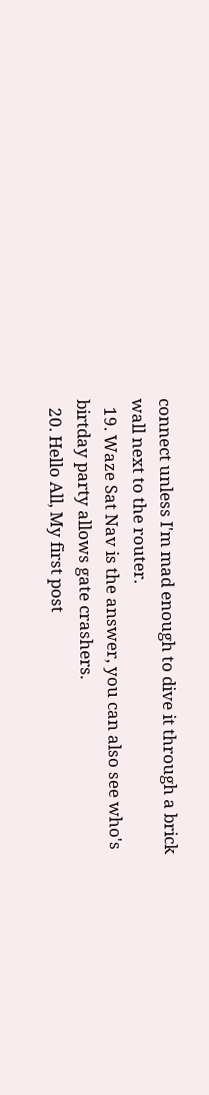connect unless I'm mad enough to dive it through a brick wall next to the router.
  19. Waze Sat Nav is the answer, you can also see who's birtday party allows gate crashers.
  20. Hello All, My first post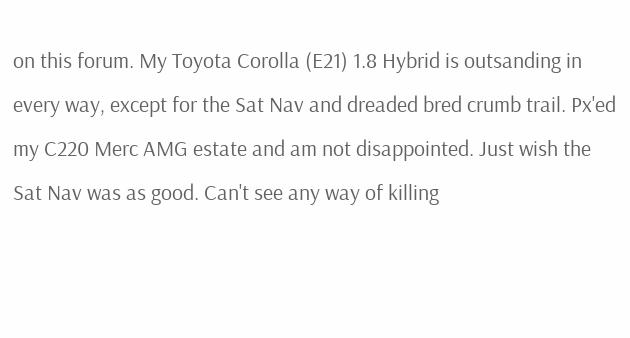on this forum. My Toyota Corolla (E21) 1.8 Hybrid is outsanding in every way, except for the Sat Nav and dreaded bred crumb trail. Px'ed my C220 Merc AMG estate and am not disappointed. Just wish the Sat Nav was as good. Can't see any way of killing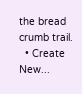the bread crumb trail.
  • Create New...